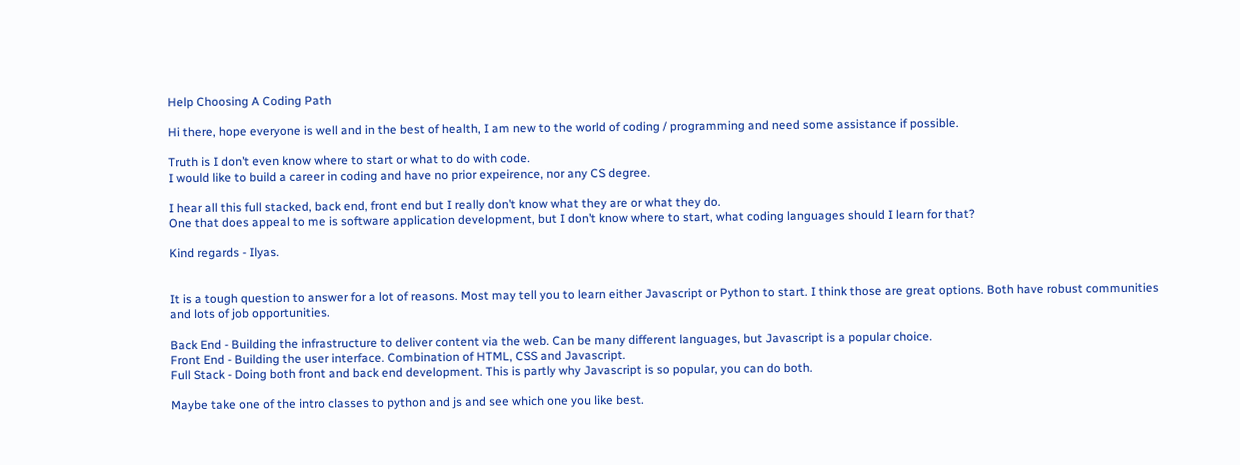Help Choosing A Coding Path

Hi there, hope everyone is well and in the best of health, I am new to the world of coding / programming and need some assistance if possible.

Truth is I don’t even know where to start or what to do with code.
I would like to build a career in coding and have no prior expeirence, nor any CS degree.

I hear all this full stacked, back end, front end but I really don’t know what they are or what they do.
One that does appeal to me is software application development, but I don’t know where to start, what coding languages should I learn for that?

Kind regards - Ilyas.


It is a tough question to answer for a lot of reasons. Most may tell you to learn either Javascript or Python to start. I think those are great options. Both have robust communities and lots of job opportunities.

Back End - Building the infrastructure to deliver content via the web. Can be many different languages, but Javascript is a popular choice.
Front End - Building the user interface. Combination of HTML, CSS and Javascript.
Full Stack - Doing both front and back end development. This is partly why Javascript is so popular, you can do both.

Maybe take one of the intro classes to python and js and see which one you like best.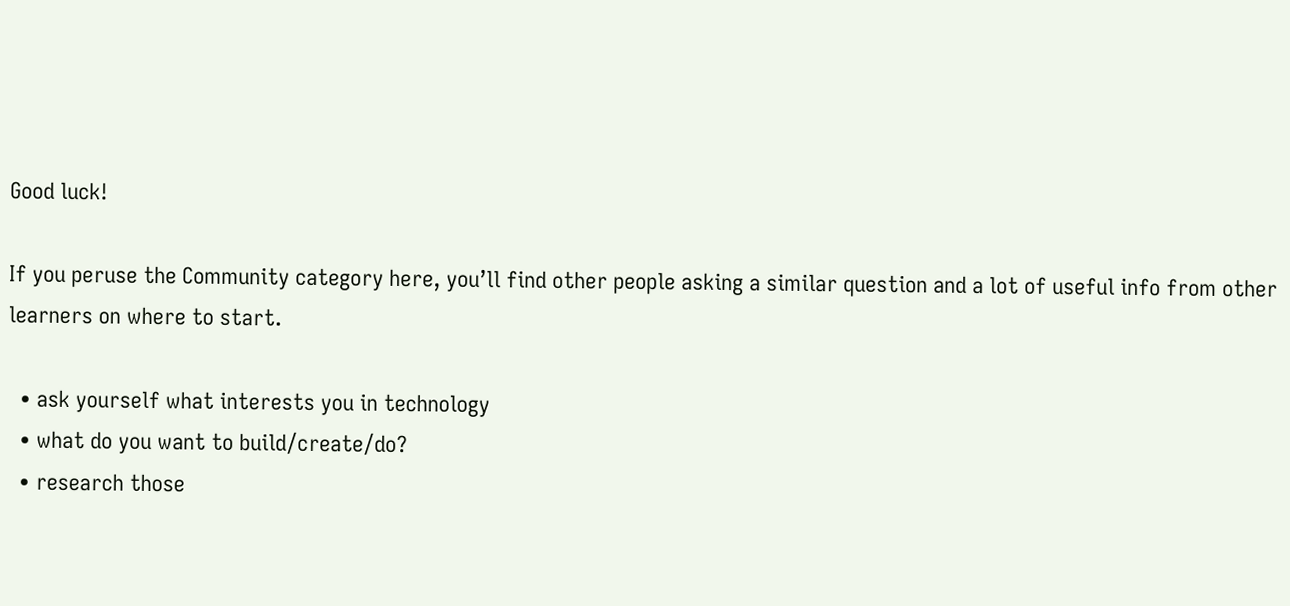Good luck!

If you peruse the Community category here, you’ll find other people asking a similar question and a lot of useful info from other learners on where to start.

  • ask yourself what interests you in technology
  • what do you want to build/create/do?
  • research those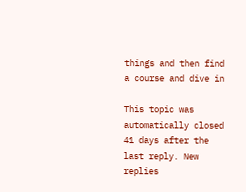things and then find a course and dive in

This topic was automatically closed 41 days after the last reply. New replies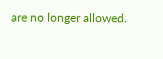are no longer allowed.